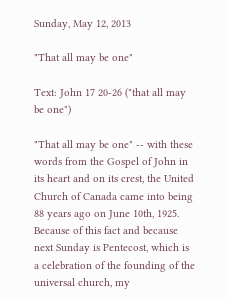Sunday, May 12, 2013

"That all may be one"

Text: John 17 20-26 ("that all may be one")

"That all may be one" -- with these words from the Gospel of John in its heart and on its crest, the United Church of Canada came into being 88 years ago on June 10th, 1925. Because of this fact and because next Sunday is Pentecost, which is a celebration of the founding of the universal church, my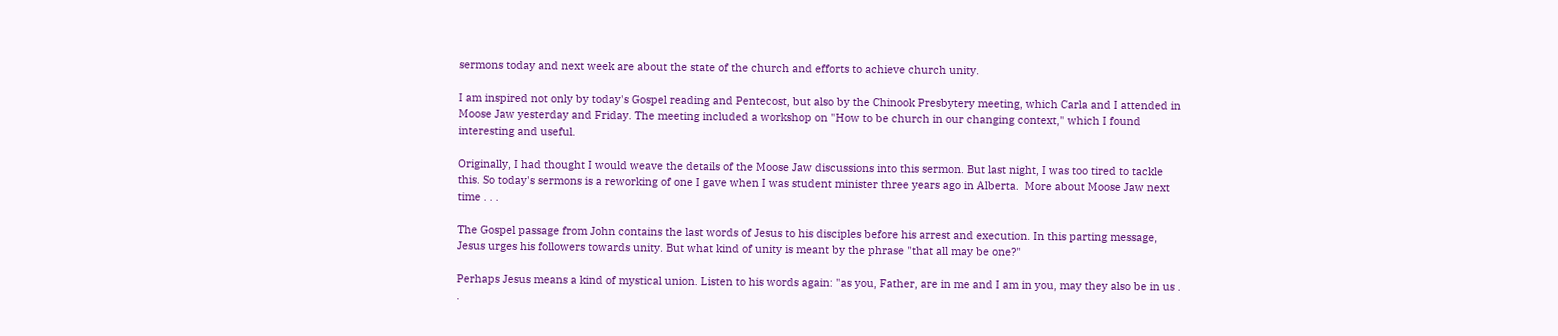sermons today and next week are about the state of the church and efforts to achieve church unity.

I am inspired not only by today's Gospel reading and Pentecost, but also by the Chinook Presbytery meeting, which Carla and I attended in Moose Jaw yesterday and Friday. The meeting included a workshop on "How to be church in our changing context," which I found interesting and useful.

Originally, I had thought I would weave the details of the Moose Jaw discussions into this sermon. But last night, I was too tired to tackle this. So today's sermons is a reworking of one I gave when I was student minister three years ago in Alberta.  More about Moose Jaw next time . . .

The Gospel passage from John contains the last words of Jesus to his disciples before his arrest and execution. In this parting message, Jesus urges his followers towards unity. But what kind of unity is meant by the phrase "that all may be one?"

Perhaps Jesus means a kind of mystical union. Listen to his words again: "as you, Father, are in me and I am in you, may they also be in us . .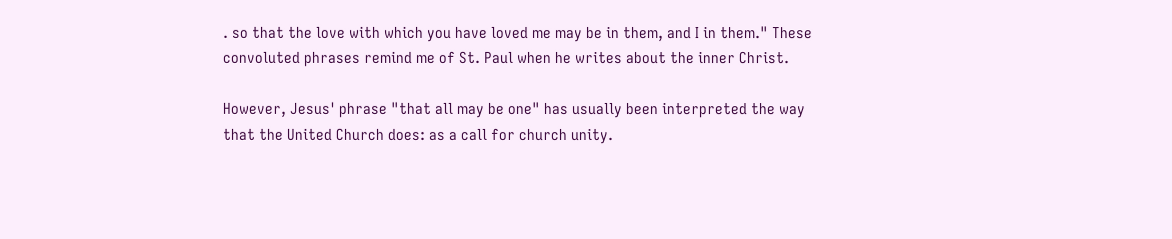. so that the love with which you have loved me may be in them, and I in them." These convoluted phrases remind me of St. Paul when he writes about the inner Christ.

However, Jesus' phrase "that all may be one" has usually been interpreted the way that the United Church does: as a call for church unity.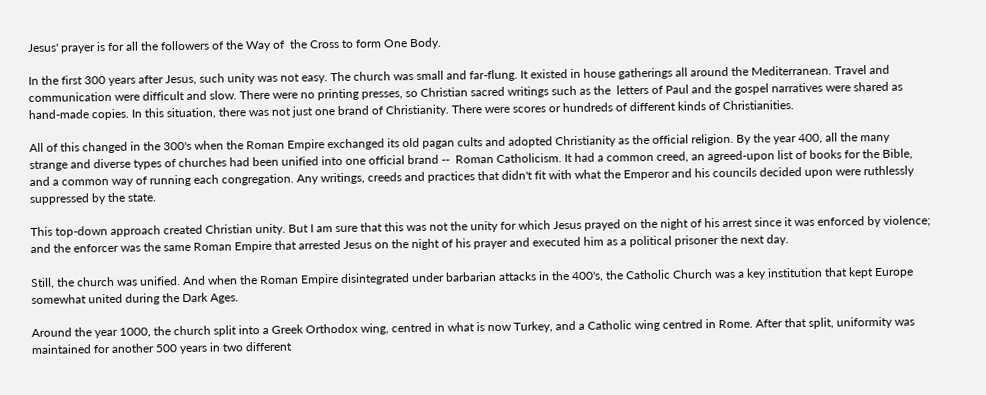Jesus' prayer is for all the followers of the Way of  the Cross to form One Body.

In the first 300 years after Jesus, such unity was not easy. The church was small and far-flung. It existed in house gatherings all around the Mediterranean. Travel and communication were difficult and slow. There were no printing presses, so Christian sacred writings such as the  letters of Paul and the gospel narratives were shared as hand-made copies. In this situation, there was not just one brand of Christianity. There were scores or hundreds of different kinds of Christianities.

All of this changed in the 300's when the Roman Empire exchanged its old pagan cults and adopted Christianity as the official religion. By the year 400, all the many strange and diverse types of churches had been unified into one official brand --  Roman Catholicism. It had a common creed, an agreed-upon list of books for the Bible, and a common way of running each congregation. Any writings, creeds and practices that didn't fit with what the Emperor and his councils decided upon were ruthlessly suppressed by the state.

This top-down approach created Christian unity. But I am sure that this was not the unity for which Jesus prayed on the night of his arrest since it was enforced by violence; and the enforcer was the same Roman Empire that arrested Jesus on the night of his prayer and executed him as a political prisoner the next day.

Still, the church was unified. And when the Roman Empire disintegrated under barbarian attacks in the 400's, the Catholic Church was a key institution that kept Europe somewhat united during the Dark Ages.

Around the year 1000, the church split into a Greek Orthodox wing, centred in what is now Turkey, and a Catholic wing centred in Rome. After that split, uniformity was maintained for another 500 years in two different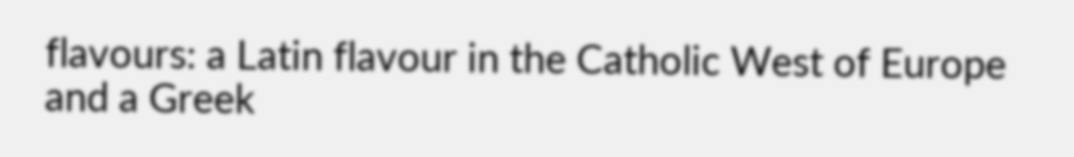flavours: a Latin flavour in the Catholic West of Europe and a Greek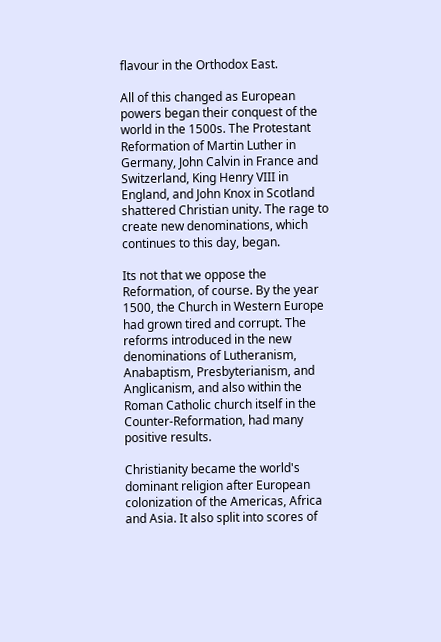flavour in the Orthodox East.

All of this changed as European powers began their conquest of the world in the 1500s. The Protestant Reformation of Martin Luther in Germany, John Calvin in France and Switzerland, King Henry VIII in England, and John Knox in Scotland shattered Christian unity. The rage to create new denominations, which continues to this day, began.

Its not that we oppose the Reformation, of course. By the year 1500, the Church in Western Europe had grown tired and corrupt. The reforms introduced in the new denominations of Lutheranism, Anabaptism, Presbyterianism, and Anglicanism, and also within the Roman Catholic church itself in the Counter-Reformation, had many positive results.

Christianity became the world's dominant religion after European colonization of the Americas, Africa and Asia. It also split into scores of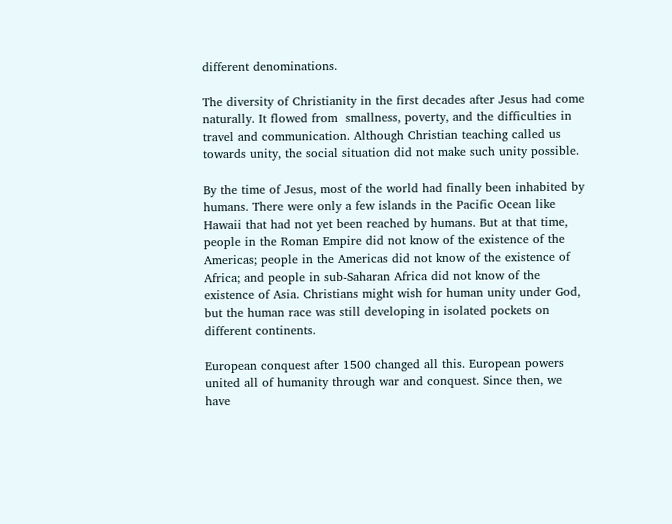different denominations.

The diversity of Christianity in the first decades after Jesus had come naturally. It flowed from  smallness, poverty, and the difficulties in travel and communication. Although Christian teaching called us towards unity, the social situation did not make such unity possible.

By the time of Jesus, most of the world had finally been inhabited by humans. There were only a few islands in the Pacific Ocean like Hawaii that had not yet been reached by humans. But at that time, people in the Roman Empire did not know of the existence of the Americas; people in the Americas did not know of the existence of Africa; and people in sub-Saharan Africa did not know of the existence of Asia. Christians might wish for human unity under God, but the human race was still developing in isolated pockets on different continents.

European conquest after 1500 changed all this. European powers united all of humanity through war and conquest. Since then, we have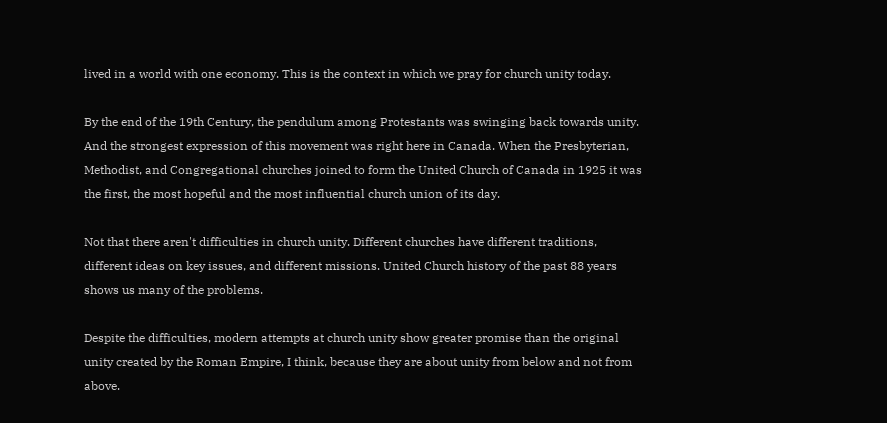lived in a world with one economy. This is the context in which we pray for church unity today.

By the end of the 19th Century, the pendulum among Protestants was swinging back towards unity. And the strongest expression of this movement was right here in Canada. When the Presbyterian, Methodist, and Congregational churches joined to form the United Church of Canada in 1925 it was the first, the most hopeful and the most influential church union of its day.

Not that there aren't difficulties in church unity. Different churches have different traditions, different ideas on key issues, and different missions. United Church history of the past 88 years shows us many of the problems.

Despite the difficulties, modern attempts at church unity show greater promise than the original unity created by the Roman Empire, I think, because they are about unity from below and not from above.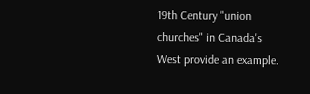19th Century "union churches" in Canada's West provide an example.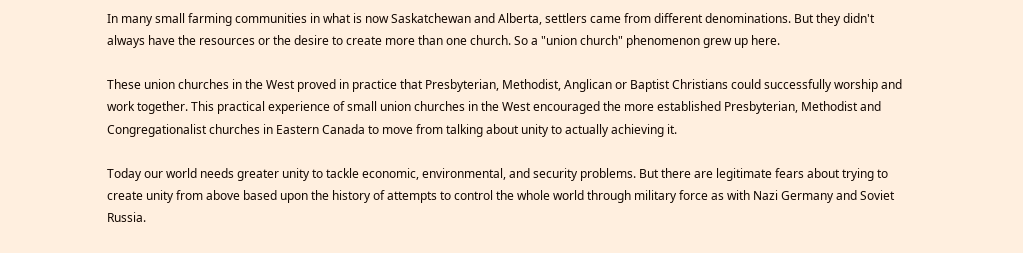In many small farming communities in what is now Saskatchewan and Alberta, settlers came from different denominations. But they didn't always have the resources or the desire to create more than one church. So a "union church" phenomenon grew up here.

These union churches in the West proved in practice that Presbyterian, Methodist, Anglican or Baptist Christians could successfully worship and work together. This practical experience of small union churches in the West encouraged the more established Presbyterian, Methodist and Congregationalist churches in Eastern Canada to move from talking about unity to actually achieving it.

Today our world needs greater unity to tackle economic, environmental, and security problems. But there are legitimate fears about trying to create unity from above based upon the history of attempts to control the whole world through military force as with Nazi Germany and Soviet Russia.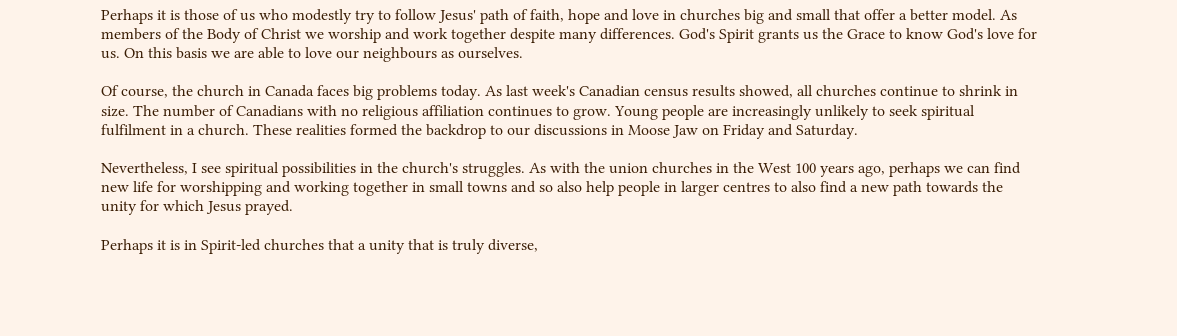Perhaps it is those of us who modestly try to follow Jesus' path of faith, hope and love in churches big and small that offer a better model. As members of the Body of Christ we worship and work together despite many differences. God's Spirit grants us the Grace to know God's love for us. On this basis we are able to love our neighbours as ourselves.

Of course, the church in Canada faces big problems today. As last week's Canadian census results showed, all churches continue to shrink in size. The number of Canadians with no religious affiliation continues to grow. Young people are increasingly unlikely to seek spiritual fulfilment in a church. These realities formed the backdrop to our discussions in Moose Jaw on Friday and Saturday.

Nevertheless, I see spiritual possibilities in the church's struggles. As with the union churches in the West 100 years ago, perhaps we can find new life for worshipping and working together in small towns and so also help people in larger centres to also find a new path towards the unity for which Jesus prayed.

Perhaps it is in Spirit-led churches that a unity that is truly diverse,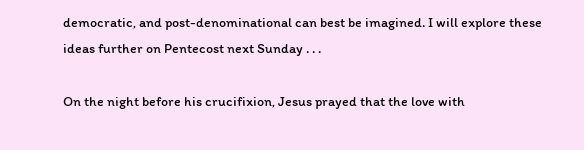democratic, and post-denominational can best be imagined. I will explore these ideas further on Pentecost next Sunday . . .

On the night before his crucifixion, Jesus prayed that the love with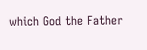which God the Father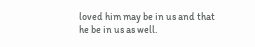loved him may be in us and that he be in us as well.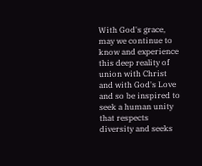With God's grace, may we continue to know and experience this deep reality of union with Christ and with God's Love and so be inspired to seek a human unity that respects diversity and seeks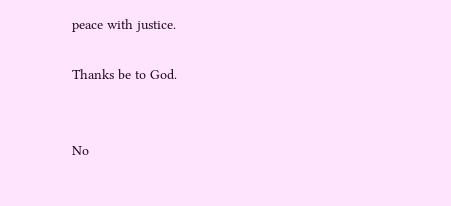peace with justice.

Thanks be to God.


No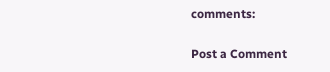comments:

Post a Comment